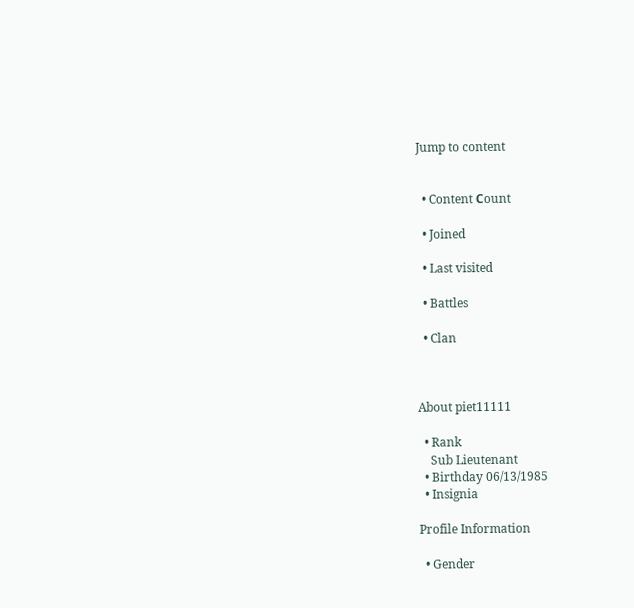Jump to content


  • Content Сount

  • Joined

  • Last visited

  • Battles

  • Clan



About piet11111

  • Rank
    Sub Lieutenant
  • Birthday 06/13/1985
  • Insignia

Profile Information

  • Gender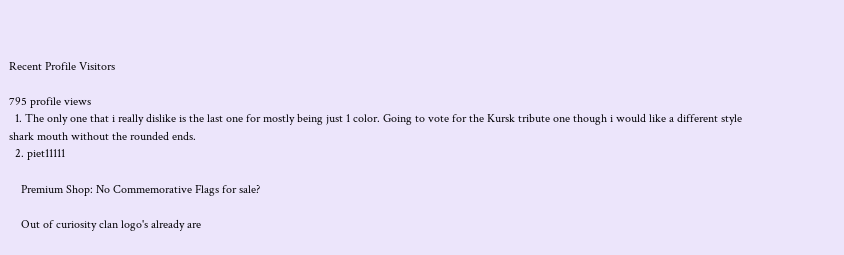Recent Profile Visitors

795 profile views
  1. The only one that i really dislike is the last one for mostly being just 1 color. Going to vote for the Kursk tribute one though i would like a different style shark mouth without the rounded ends.
  2. piet11111

    Premium Shop: No Commemorative Flags for sale?

    Out of curiosity clan logo's already are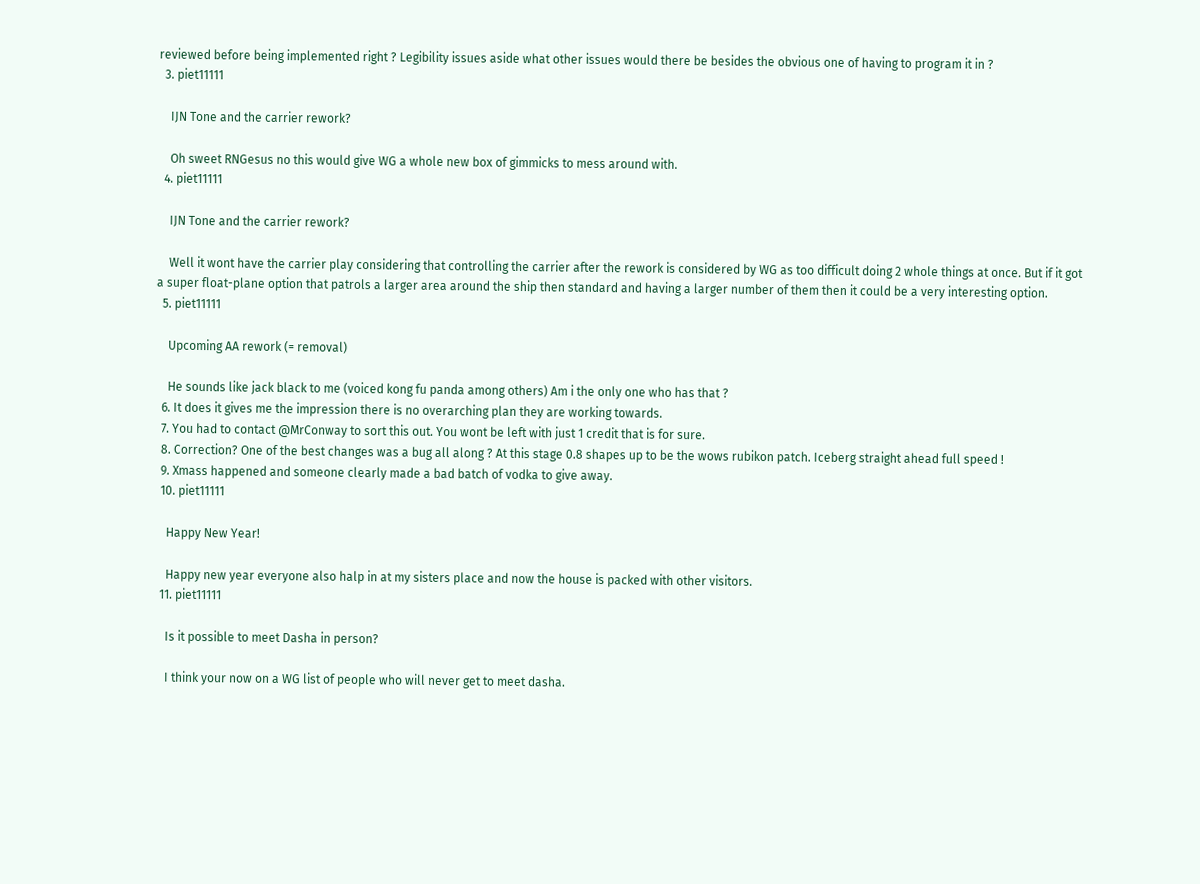reviewed before being implemented right ? Legibility issues aside what other issues would there be besides the obvious one of having to program it in ?
  3. piet11111

    IJN Tone and the carrier rework?

    Oh sweet RNGesus no this would give WG a whole new box of gimmicks to mess around with.
  4. piet11111

    IJN Tone and the carrier rework?

    Well it wont have the carrier play considering that controlling the carrier after the rework is considered by WG as too difficult doing 2 whole things at once. But if it got a super float-plane option that patrols a larger area around the ship then standard and having a larger number of them then it could be a very interesting option.
  5. piet11111

    Upcoming AA rework (= removal)

    He sounds like jack black to me (voiced kong fu panda among others) Am i the only one who has that ?
  6. It does it gives me the impression there is no overarching plan they are working towards.
  7. You had to contact @MrConway to sort this out. You wont be left with just 1 credit that is for sure.
  8. Correction? One of the best changes was a bug all along ? At this stage 0.8 shapes up to be the wows rubikon patch. Iceberg straight ahead full speed !
  9. Xmass happened and someone clearly made a bad batch of vodka to give away.
  10. piet11111

    Happy New Year!

    Happy new year everyone also halp in at my sisters place and now the house is packed with other visitors.
  11. piet11111

    Is it possible to meet Dasha in person?

    I think your now on a WG list of people who will never get to meet dasha.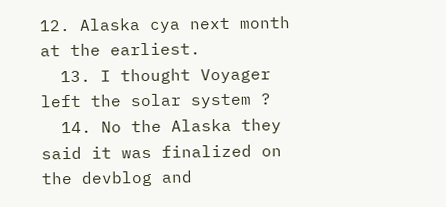12. Alaska cya next month at the earliest.
  13. I thought Voyager left the solar system ?
  14. No the Alaska they said it was finalized on the devblog and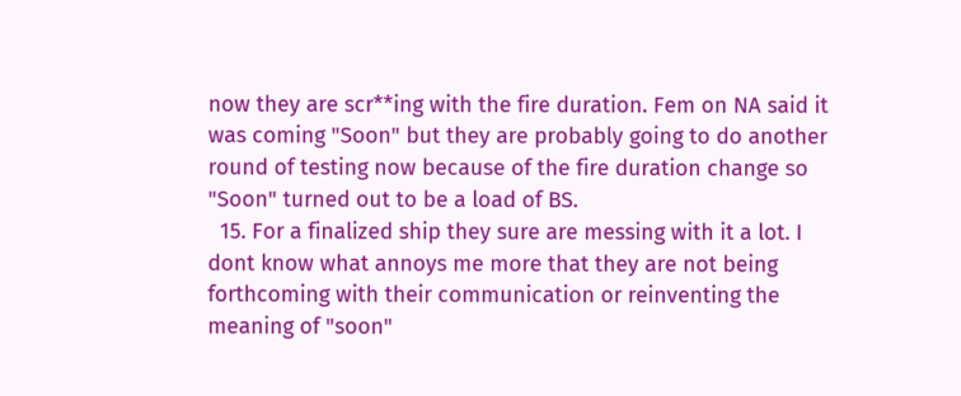now they are scr**ing with the fire duration. Fem on NA said it was coming "Soon" but they are probably going to do another round of testing now because of the fire duration change so "Soon" turned out to be a load of BS.
  15. For a finalized ship they sure are messing with it a lot. I dont know what annoys me more that they are not being forthcoming with their communication or reinventing the meaning of "soon"